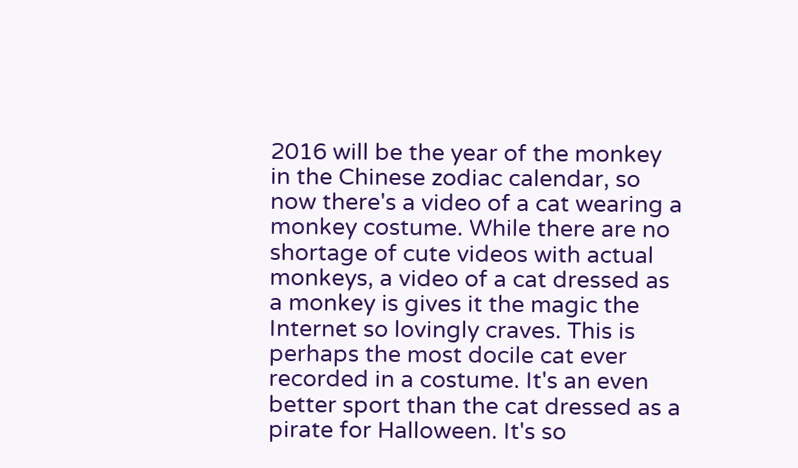2016 will be the year of the monkey in the Chinese zodiac calendar, so now there's a video of a cat wearing a monkey costume. While there are no shortage of cute videos with actual monkeys, a video of a cat dressed as a monkey is gives it the magic the Internet so lovingly craves. This is perhaps the most docile cat ever recorded in a costume. It's an even better sport than the cat dressed as a pirate for Halloween. It's so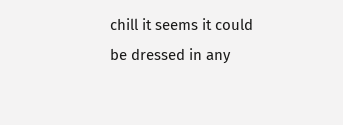chill it seems it could be dressed in any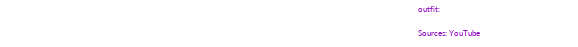outfit:

Sources: YouTube